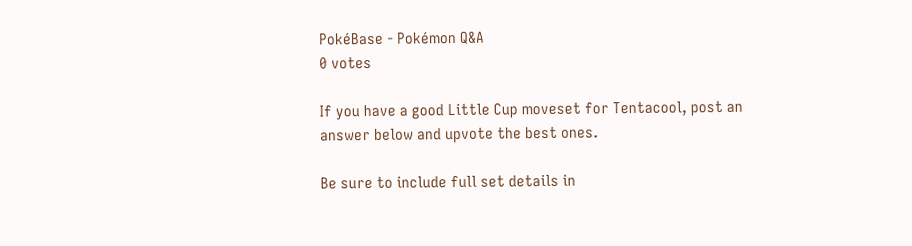PokéBase - Pokémon Q&A
0 votes

If you have a good Little Cup moveset for Tentacool, post an answer below and upvote the best ones.

Be sure to include full set details in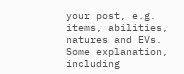your post, e.g. items, abilities, natures and EVs. Some explanation, including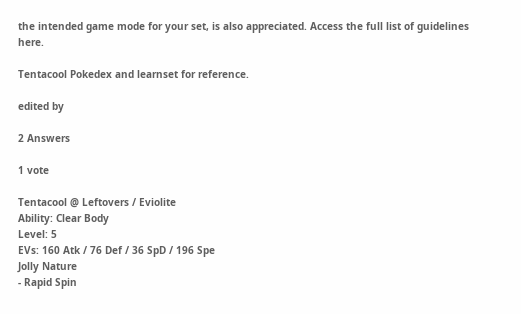the intended game mode for your set, is also appreciated. Access the full list of guidelines here.

Tentacool Pokedex and learnset for reference.

edited by

2 Answers

1 vote

Tentacool @ Leftovers / Eviolite
Ability: Clear Body
Level: 5
EVs: 160 Atk / 76 Def / 36 SpD / 196 Spe
Jolly Nature
- Rapid Spin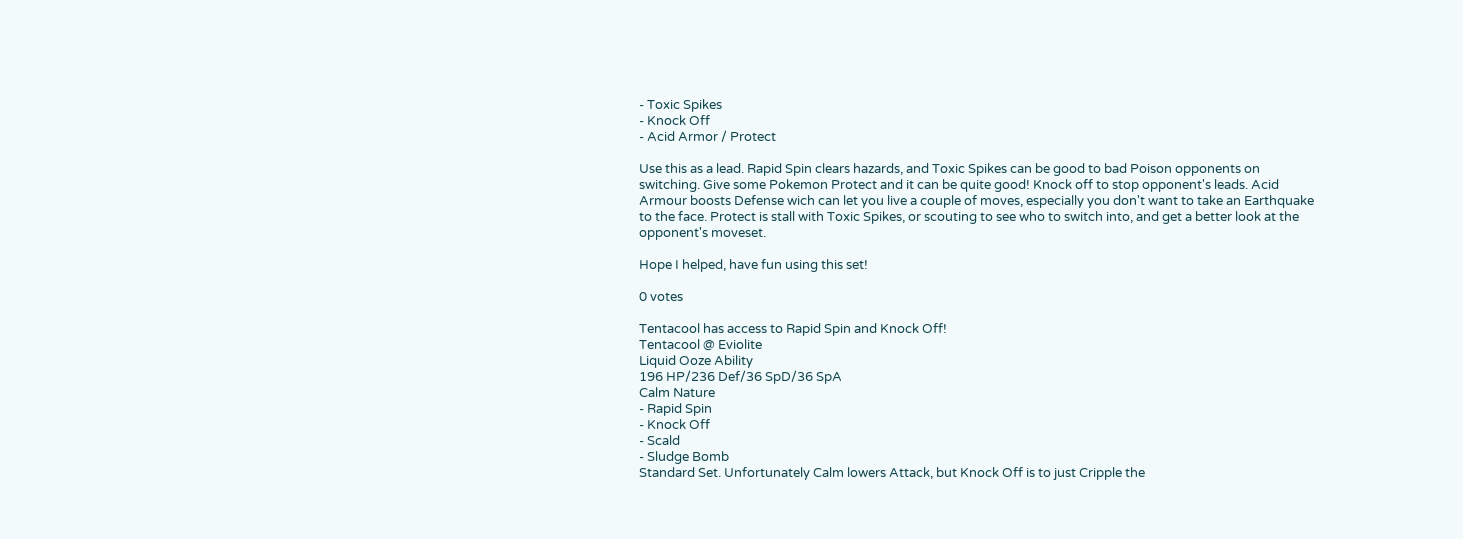- Toxic Spikes
- Knock Off
- Acid Armor / Protect

Use this as a lead. Rapid Spin clears hazards, and Toxic Spikes can be good to bad Poison opponents on switching. Give some Pokemon Protect and it can be quite good! Knock off to stop opponent's leads. Acid Armour boosts Defense wich can let you live a couple of moves, especially you don't want to take an Earthquake to the face. Protect is stall with Toxic Spikes, or scouting to see who to switch into, and get a better look at the opponent's moveset.

Hope I helped, have fun using this set!

0 votes

Tentacool has access to Rapid Spin and Knock Off!
Tentacool @ Eviolite
Liquid Ooze Ability
196 HP/236 Def/36 SpD/36 SpA
Calm Nature
- Rapid Spin
- Knock Off
- Scald
- Sludge Bomb
Standard Set. Unfortunately Calm lowers Attack, but Knock Off is to just Cripple the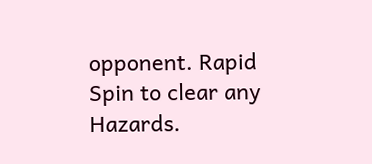opponent. Rapid Spin to clear any Hazards.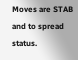Moves are STAB and to spread status.